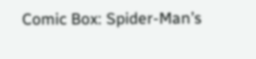Comic Box: Spider-Man’s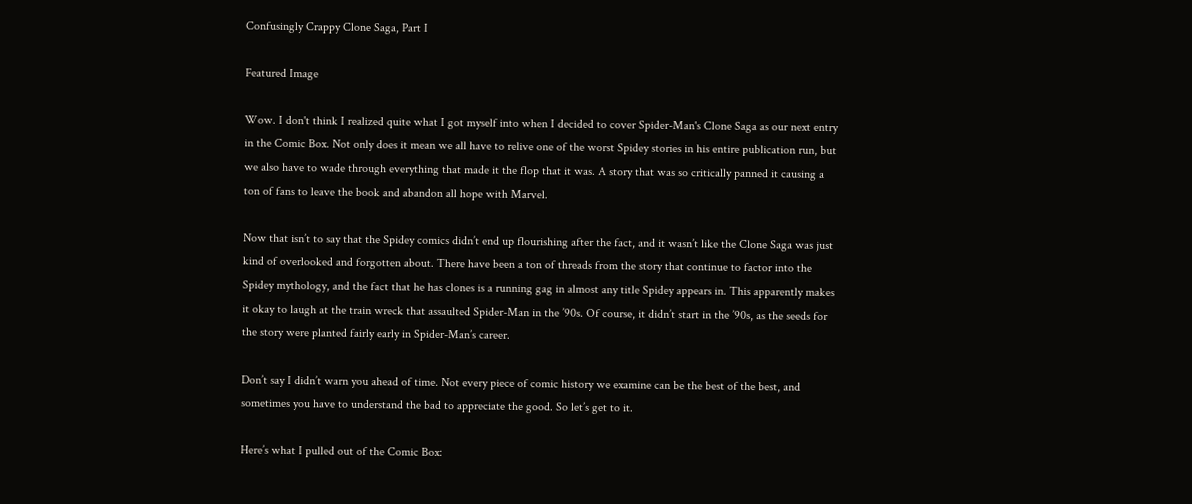Confusingly Crappy Clone Saga, Part I

Featured Image

Wow. I don't think I realized quite what I got myself into when I decided to cover Spider-Man's Clone Saga as our next entry in the Comic Box. Not only does it mean we all have to relive one of the worst Spidey stories in his entire publication run, but we also have to wade through everything that made it the flop that it was. A story that was so critically panned it causing a ton of fans to leave the book and abandon all hope with Marvel.

Now that isn’t to say that the Spidey comics didn’t end up flourishing after the fact, and it wasn’t like the Clone Saga was just kind of overlooked and forgotten about. There have been a ton of threads from the story that continue to factor into the Spidey mythology, and the fact that he has clones is a running gag in almost any title Spidey appears in. This apparently makes it okay to laugh at the train wreck that assaulted Spider-Man in the ’90s. Of course, it didn’t start in the ’90s, as the seeds for the story were planted fairly early in Spider-Man’s career.

Don’t say I didn’t warn you ahead of time. Not every piece of comic history we examine can be the best of the best, and sometimes you have to understand the bad to appreciate the good. So let’s get to it.

Here’s what I pulled out of the Comic Box: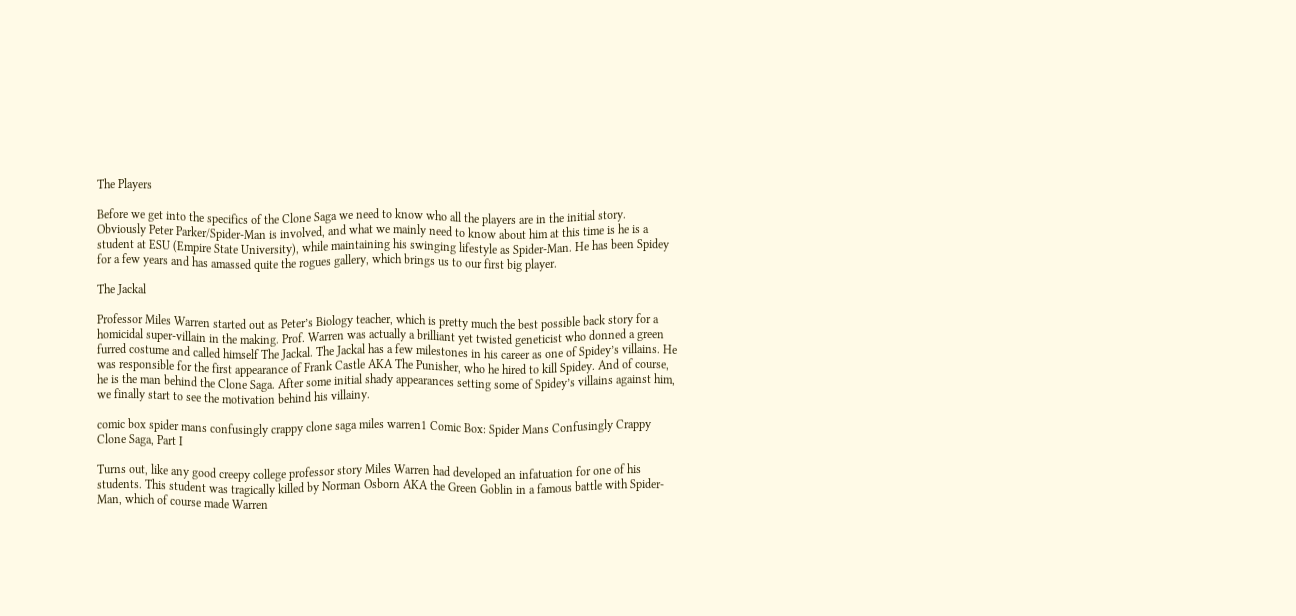The Players

Before we get into the specifics of the Clone Saga we need to know who all the players are in the initial story. Obviously Peter Parker/Spider-Man is involved, and what we mainly need to know about him at this time is he is a student at ESU (Empire State University), while maintaining his swinging lifestyle as Spider-Man. He has been Spidey for a few years and has amassed quite the rogues gallery, which brings us to our first big player.

The Jackal

Professor Miles Warren started out as Peter’s Biology teacher, which is pretty much the best possible back story for a homicidal super-villain in the making. Prof. Warren was actually a brilliant yet twisted geneticist who donned a green furred costume and called himself The Jackal. The Jackal has a few milestones in his career as one of Spidey’s villains. He was responsible for the first appearance of Frank Castle AKA The Punisher, who he hired to kill Spidey. And of course, he is the man behind the Clone Saga. After some initial shady appearances setting some of Spidey’s villains against him, we finally start to see the motivation behind his villainy.

comic box spider mans confusingly crappy clone saga miles warren1 Comic Box: Spider Mans Confusingly Crappy Clone Saga, Part I

Turns out, like any good creepy college professor story Miles Warren had developed an infatuation for one of his students. This student was tragically killed by Norman Osborn AKA the Green Goblin in a famous battle with Spider-Man, which of course made Warren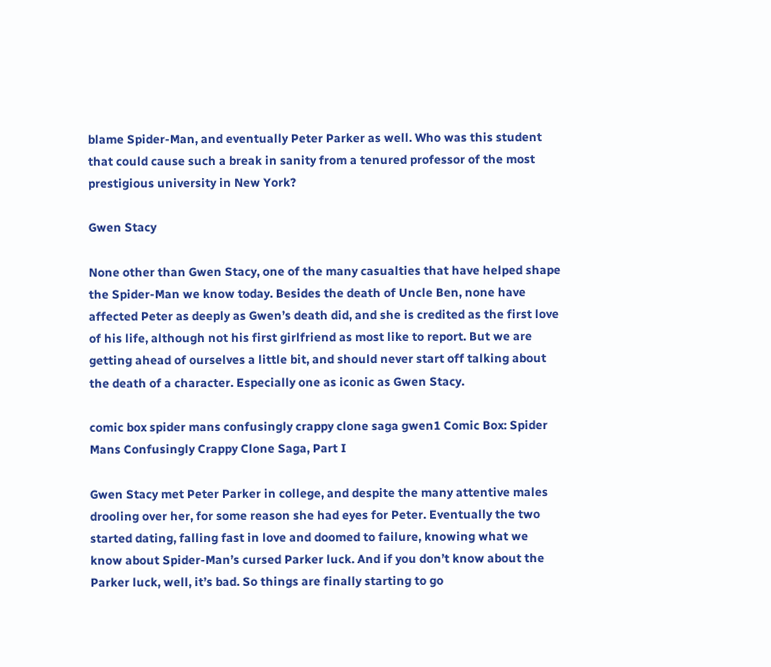blame Spider-Man, and eventually Peter Parker as well. Who was this student that could cause such a break in sanity from a tenured professor of the most prestigious university in New York?

Gwen Stacy

None other than Gwen Stacy, one of the many casualties that have helped shape the Spider-Man we know today. Besides the death of Uncle Ben, none have affected Peter as deeply as Gwen’s death did, and she is credited as the first love of his life, although not his first girlfriend as most like to report. But we are getting ahead of ourselves a little bit, and should never start off talking about the death of a character. Especially one as iconic as Gwen Stacy.

comic box spider mans confusingly crappy clone saga gwen1 Comic Box: Spider Mans Confusingly Crappy Clone Saga, Part I

Gwen Stacy met Peter Parker in college, and despite the many attentive males drooling over her, for some reason she had eyes for Peter. Eventually the two started dating, falling fast in love and doomed to failure, knowing what we know about Spider-Man’s cursed Parker luck. And if you don’t know about the Parker luck, well, it’s bad. So things are finally starting to go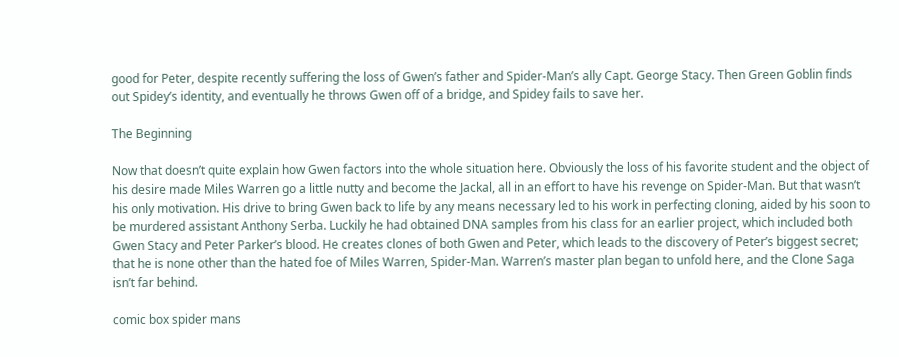good for Peter, despite recently suffering the loss of Gwen’s father and Spider-Man’s ally Capt. George Stacy. Then Green Goblin finds out Spidey’s identity, and eventually he throws Gwen off of a bridge, and Spidey fails to save her.

The Beginning

Now that doesn’t quite explain how Gwen factors into the whole situation here. Obviously the loss of his favorite student and the object of his desire made Miles Warren go a little nutty and become the Jackal, all in an effort to have his revenge on Spider-Man. But that wasn’t his only motivation. His drive to bring Gwen back to life by any means necessary led to his work in perfecting cloning, aided by his soon to be murdered assistant Anthony Serba. Luckily he had obtained DNA samples from his class for an earlier project, which included both Gwen Stacy and Peter Parker’s blood. He creates clones of both Gwen and Peter, which leads to the discovery of Peter’s biggest secret; that he is none other than the hated foe of Miles Warren, Spider-Man. Warren’s master plan began to unfold here, and the Clone Saga isn’t far behind.

comic box spider mans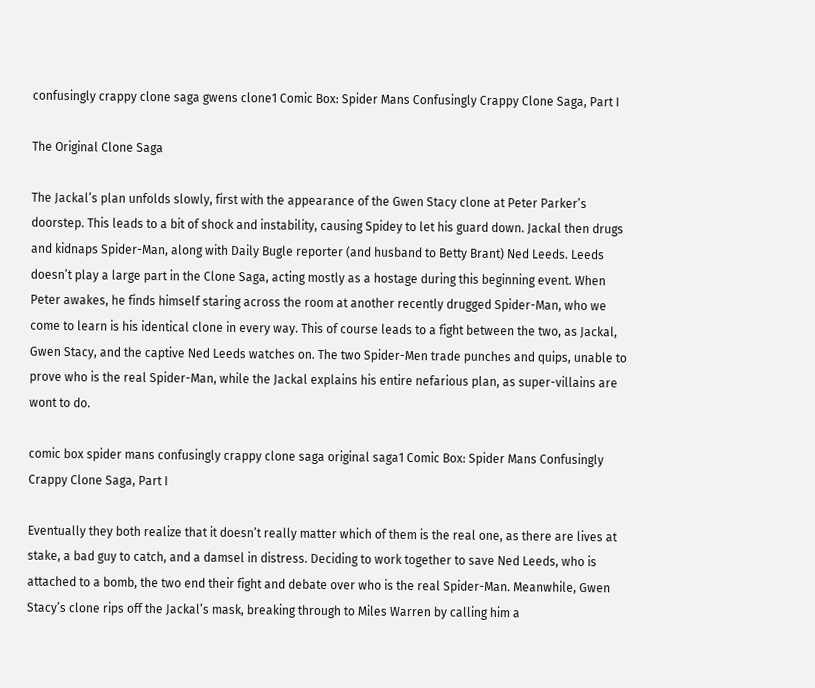confusingly crappy clone saga gwens clone1 Comic Box: Spider Mans Confusingly Crappy Clone Saga, Part I

The Original Clone Saga

The Jackal’s plan unfolds slowly, first with the appearance of the Gwen Stacy clone at Peter Parker’s doorstep. This leads to a bit of shock and instability, causing Spidey to let his guard down. Jackal then drugs and kidnaps Spider-Man, along with Daily Bugle reporter (and husband to Betty Brant) Ned Leeds. Leeds doesn’t play a large part in the Clone Saga, acting mostly as a hostage during this beginning event. When Peter awakes, he finds himself staring across the room at another recently drugged Spider-Man, who we come to learn is his identical clone in every way. This of course leads to a fight between the two, as Jackal, Gwen Stacy, and the captive Ned Leeds watches on. The two Spider-Men trade punches and quips, unable to prove who is the real Spider-Man, while the Jackal explains his entire nefarious plan, as super-villains are wont to do.

comic box spider mans confusingly crappy clone saga original saga1 Comic Box: Spider Mans Confusingly Crappy Clone Saga, Part I

Eventually they both realize that it doesn’t really matter which of them is the real one, as there are lives at stake, a bad guy to catch, and a damsel in distress. Deciding to work together to save Ned Leeds, who is attached to a bomb, the two end their fight and debate over who is the real Spider-Man. Meanwhile, Gwen Stacy’s clone rips off the Jackal’s mask, breaking through to Miles Warren by calling him a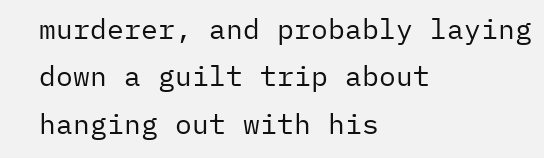murderer, and probably laying down a guilt trip about hanging out with his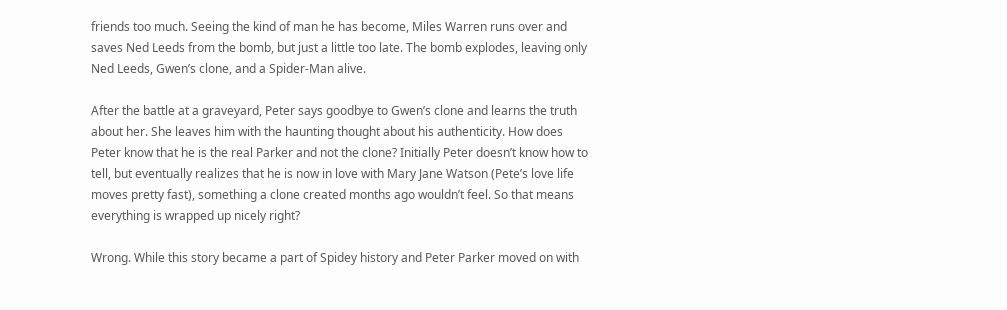friends too much. Seeing the kind of man he has become, Miles Warren runs over and saves Ned Leeds from the bomb, but just a little too late. The bomb explodes, leaving only Ned Leeds, Gwen’s clone, and a Spider-Man alive.

After the battle at a graveyard, Peter says goodbye to Gwen’s clone and learns the truth about her. She leaves him with the haunting thought about his authenticity. How does Peter know that he is the real Parker and not the clone? Initially Peter doesn’t know how to tell, but eventually realizes that he is now in love with Mary Jane Watson (Pete’s love life moves pretty fast), something a clone created months ago wouldn’t feel. So that means everything is wrapped up nicely right?

Wrong. While this story became a part of Spidey history and Peter Parker moved on with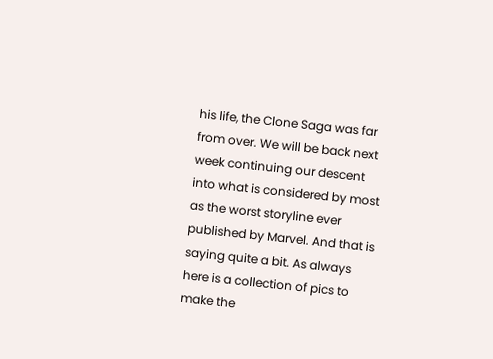his life, the Clone Saga was far from over. We will be back next week continuing our descent into what is considered by most as the worst storyline ever published by Marvel. And that is saying quite a bit. As always here is a collection of pics to make the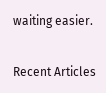waiting easier.


Recent Articles